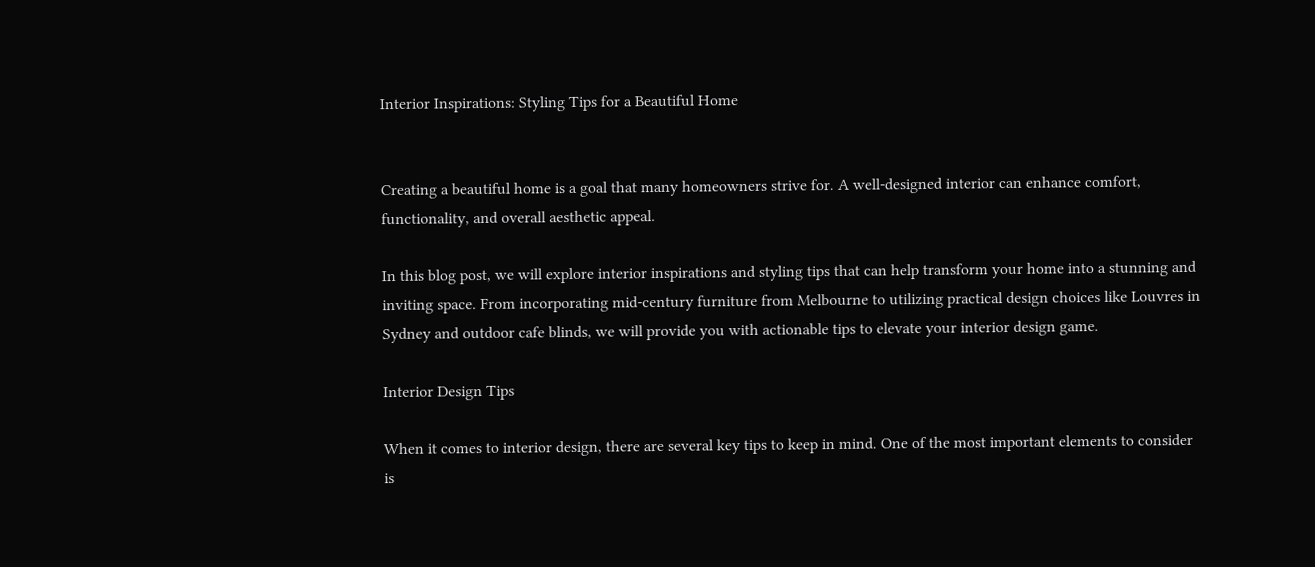Interior Inspirations: Styling Tips for a Beautiful Home


Creating a beautiful home is a goal that many homeowners strive for. A well-designed interior can enhance comfort, functionality, and overall aesthetic appeal.

In this blog post, we will explore interior inspirations and styling tips that can help transform your home into a stunning and inviting space. From incorporating mid-century furniture from Melbourne to utilizing practical design choices like Louvres in Sydney and outdoor cafe blinds, we will provide you with actionable tips to elevate your interior design game.

Interior Design Tips

When it comes to interior design, there are several key tips to keep in mind. One of the most important elements to consider is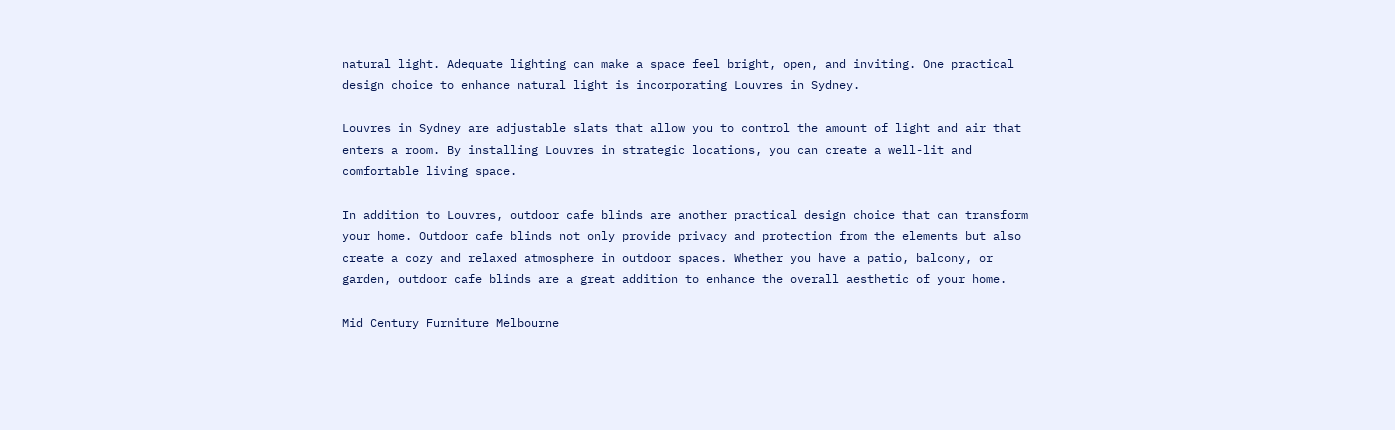natural light. Adequate lighting can make a space feel bright, open, and inviting. One practical design choice to enhance natural light is incorporating Louvres in Sydney.

Louvres in Sydney are adjustable slats that allow you to control the amount of light and air that enters a room. By installing Louvres in strategic locations, you can create a well-lit and comfortable living space.

In addition to Louvres, outdoor cafe blinds are another practical design choice that can transform your home. Outdoor cafe blinds not only provide privacy and protection from the elements but also create a cozy and relaxed atmosphere in outdoor spaces. Whether you have a patio, balcony, or garden, outdoor cafe blinds are a great addition to enhance the overall aesthetic of your home.

Mid Century Furniture Melbourne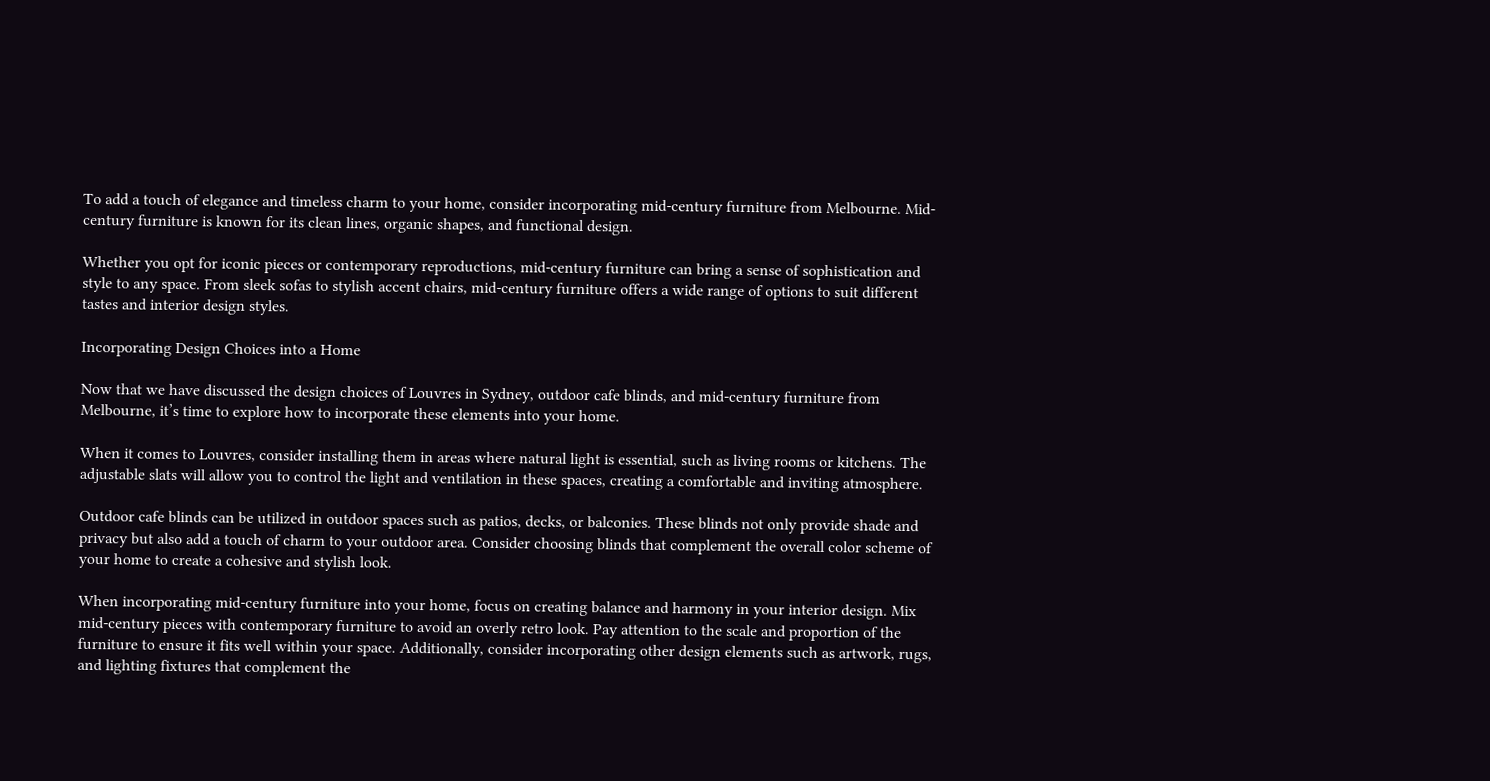To add a touch of elegance and timeless charm to your home, consider incorporating mid-century furniture from Melbourne. Mid-century furniture is known for its clean lines, organic shapes, and functional design.

Whether you opt for iconic pieces or contemporary reproductions, mid-century furniture can bring a sense of sophistication and style to any space. From sleek sofas to stylish accent chairs, mid-century furniture offers a wide range of options to suit different tastes and interior design styles.

Incorporating Design Choices into a Home

Now that we have discussed the design choices of Louvres in Sydney, outdoor cafe blinds, and mid-century furniture from Melbourne, it’s time to explore how to incorporate these elements into your home.

When it comes to Louvres, consider installing them in areas where natural light is essential, such as living rooms or kitchens. The adjustable slats will allow you to control the light and ventilation in these spaces, creating a comfortable and inviting atmosphere.

Outdoor cafe blinds can be utilized in outdoor spaces such as patios, decks, or balconies. These blinds not only provide shade and privacy but also add a touch of charm to your outdoor area. Consider choosing blinds that complement the overall color scheme of your home to create a cohesive and stylish look.

When incorporating mid-century furniture into your home, focus on creating balance and harmony in your interior design. Mix mid-century pieces with contemporary furniture to avoid an overly retro look. Pay attention to the scale and proportion of the furniture to ensure it fits well within your space. Additionally, consider incorporating other design elements such as artwork, rugs, and lighting fixtures that complement the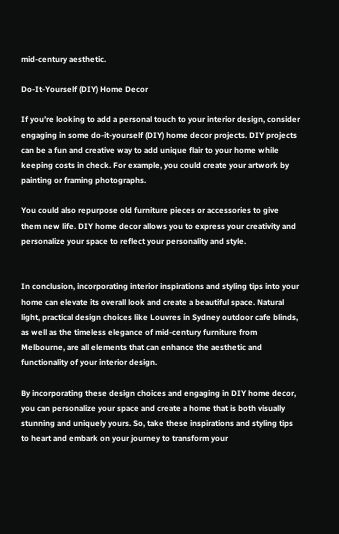mid-century aesthetic.

Do-It-Yourself (DIY) Home Decor

If you’re looking to add a personal touch to your interior design, consider engaging in some do-it-yourself (DIY) home decor projects. DIY projects can be a fun and creative way to add unique flair to your home while keeping costs in check. For example, you could create your artwork by painting or framing photographs.

You could also repurpose old furniture pieces or accessories to give them new life. DIY home decor allows you to express your creativity and personalize your space to reflect your personality and style.


In conclusion, incorporating interior inspirations and styling tips into your home can elevate its overall look and create a beautiful space. Natural light, practical design choices like Louvres in Sydney outdoor cafe blinds, as well as the timeless elegance of mid-century furniture from Melbourne, are all elements that can enhance the aesthetic and functionality of your interior design.

By incorporating these design choices and engaging in DIY home decor, you can personalize your space and create a home that is both visually stunning and uniquely yours. So, take these inspirations and styling tips to heart and embark on your journey to transform your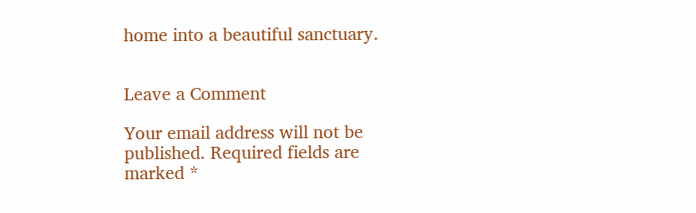home into a beautiful sanctuary.


Leave a Comment

Your email address will not be published. Required fields are marked *